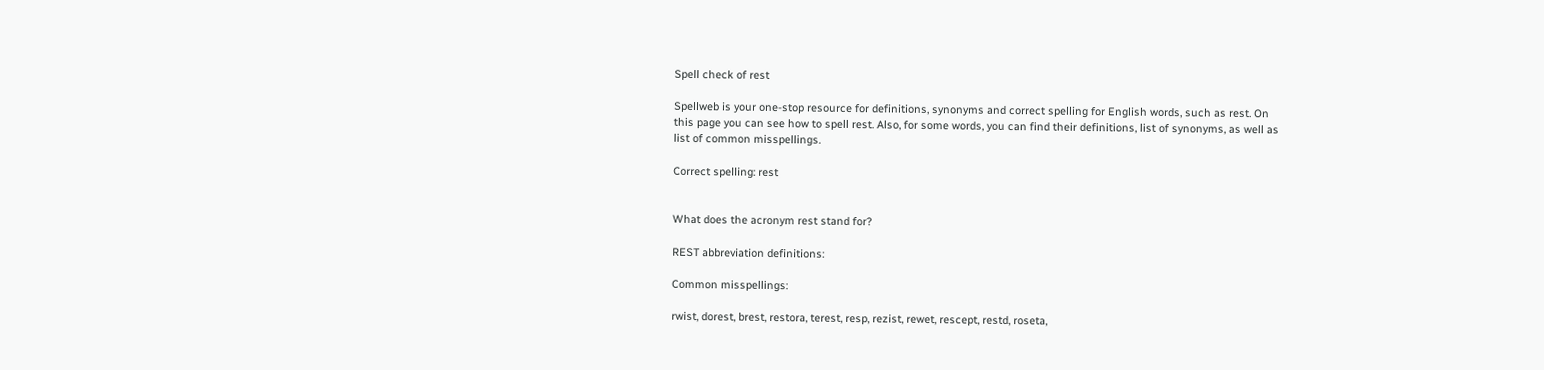Spell check of rest

Spellweb is your one-stop resource for definitions, synonyms and correct spelling for English words, such as rest. On this page you can see how to spell rest. Also, for some words, you can find their definitions, list of synonyms, as well as list of common misspellings.

Correct spelling: rest


What does the acronym rest stand for?

REST abbreviation definitions:

Common misspellings:

rwist, dorest, brest, restora, terest, resp, rezist, rewet, rescept, restd, roseta,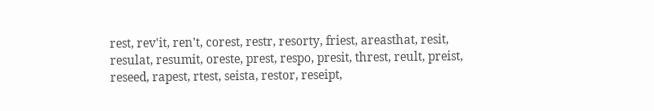rest, rev'it, ren't, corest, restr, resorty, friest, areasthat, resit, resulat, resumit, oreste, prest, respo, presit, threst, reult, preist, reseed, rapest, rtest, seista, restor, reseipt,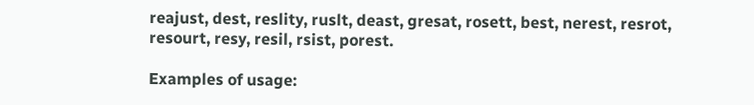reajust, dest, reslity, ruslt, deast, gresat, rosett, best, nerest, resrot, resourt, resy, resil, rsist, porest.

Examples of usage: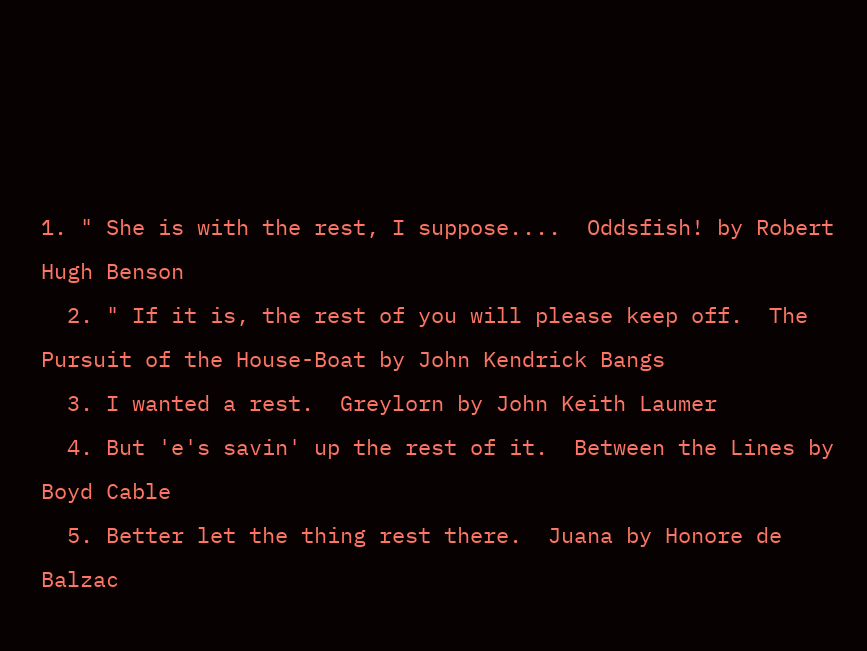1. " She is with the rest, I suppose....  Oddsfish! by Robert Hugh Benson
  2. " If it is, the rest of you will please keep off.  The Pursuit of the House-Boat by John Kendrick Bangs
  3. I wanted a rest.  Greylorn by John Keith Laumer
  4. But 'e's savin' up the rest of it.  Between the Lines by Boyd Cable
  5. Better let the thing rest there.  Juana by Honore de Balzac